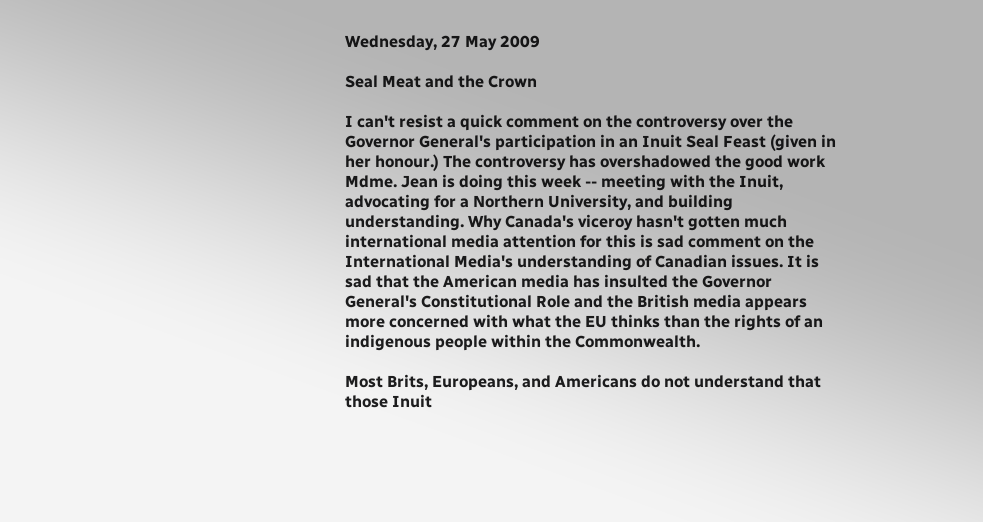Wednesday, 27 May 2009

Seal Meat and the Crown

I can't resist a quick comment on the controversy over the Governor General's participation in an Inuit Seal Feast (given in her honour.) The controversy has overshadowed the good work Mdme. Jean is doing this week -- meeting with the Inuit, advocating for a Northern University, and building understanding. Why Canada's viceroy hasn't gotten much international media attention for this is sad comment on the International Media's understanding of Canadian issues. It is sad that the American media has insulted the Governor General's Constitutional Role and the British media appears more concerned with what the EU thinks than the rights of an indigenous people within the Commonwealth.

Most Brits, Europeans, and Americans do not understand that those Inuit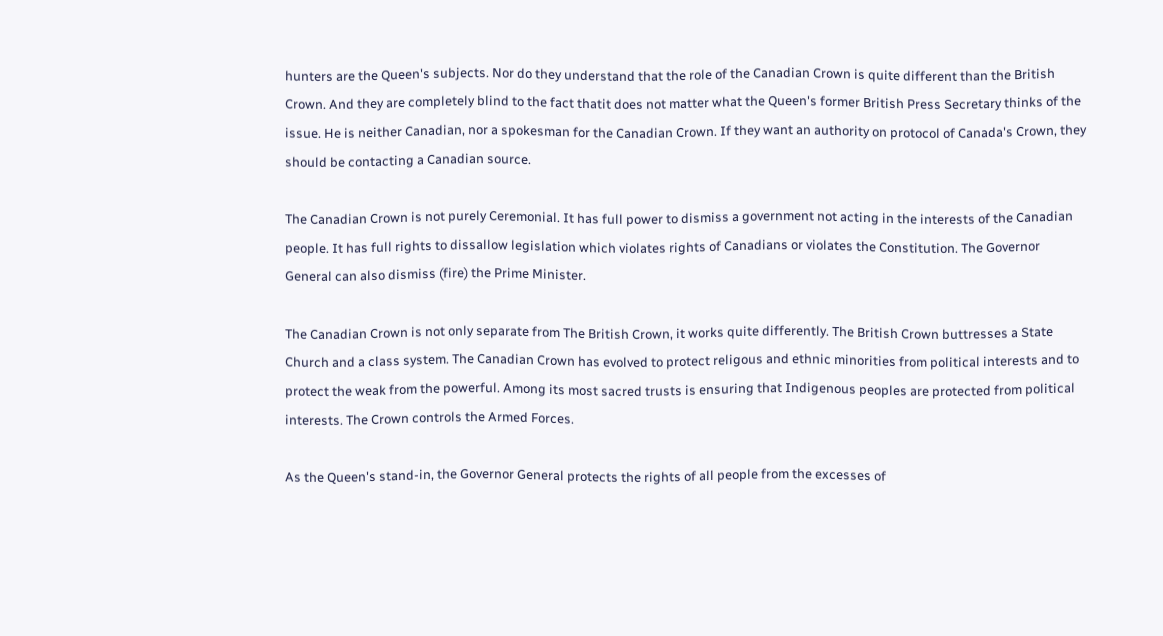hunters are the Queen's subjects. Nor do they understand that the role of the Canadian Crown is quite different than the British Crown. And they are completely blind to the fact thatit does not matter what the Queen's former British Press Secretary thinks of the issue. He is neither Canadian, nor a spokesman for the Canadian Crown. If they want an authority on protocol of Canada's Crown, they should be contacting a Canadian source.

The Canadian Crown is not purely Ceremonial. It has full power to dismiss a government not acting in the interests of the Canadian people. It has full rights to dissallow legislation which violates rights of Canadians or violates the Constitution. The Governor General can also dismiss (fire) the Prime Minister.

The Canadian Crown is not only separate from The British Crown, it works quite differently. The British Crown buttresses a State Church and a class system. The Canadian Crown has evolved to protect religous and ethnic minorities from political interests and to protect the weak from the powerful. Among its most sacred trusts is ensuring that Indigenous peoples are protected from political interests. The Crown controls the Armed Forces.

As the Queen's stand-in, the Governor General protects the rights of all people from the excesses of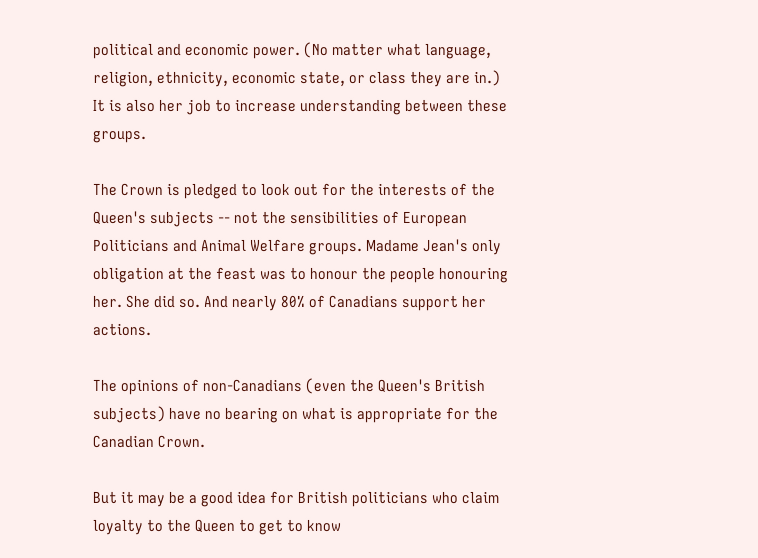political and economic power. (No matter what language, religion, ethnicity, economic state, or class they are in.) It is also her job to increase understanding between these groups.

The Crown is pledged to look out for the interests of the Queen's subjects -- not the sensibilities of European Politicians and Animal Welfare groups. Madame Jean's only obligation at the feast was to honour the people honouring her. She did so. And nearly 80% of Canadians support her actions.

The opinions of non-Canadians (even the Queen's British subjects) have no bearing on what is appropriate for the Canadian Crown.

But it may be a good idea for British politicians who claim loyalty to the Queen to get to know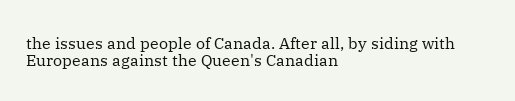the issues and people of Canada. After all, by siding with Europeans against the Queen's Canadian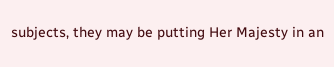subjects, they may be putting Her Majesty in an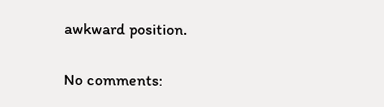awkward position.

No comments: